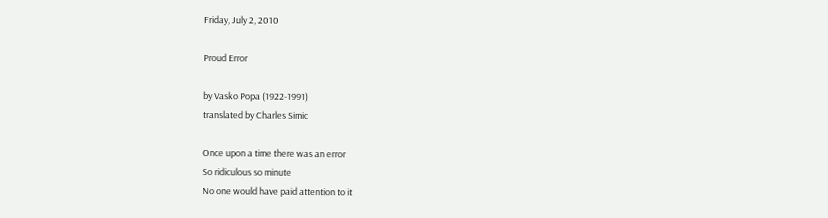Friday, July 2, 2010

Proud Error

by Vasko Popa (1922-1991)
translated by Charles Simic

Once upon a time there was an error
So ridiculous so minute
No one would have paid attention to it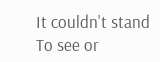It couldn't stand
To see or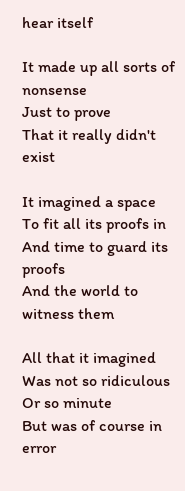hear itself

It made up all sorts of nonsense
Just to prove
That it really didn't exist

It imagined a space
To fit all its proofs in
And time to guard its proofs
And the world to witness them

All that it imagined
Was not so ridiculous
Or so minute
But was of course in error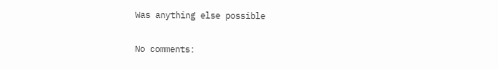Was anything else possible

No comments: